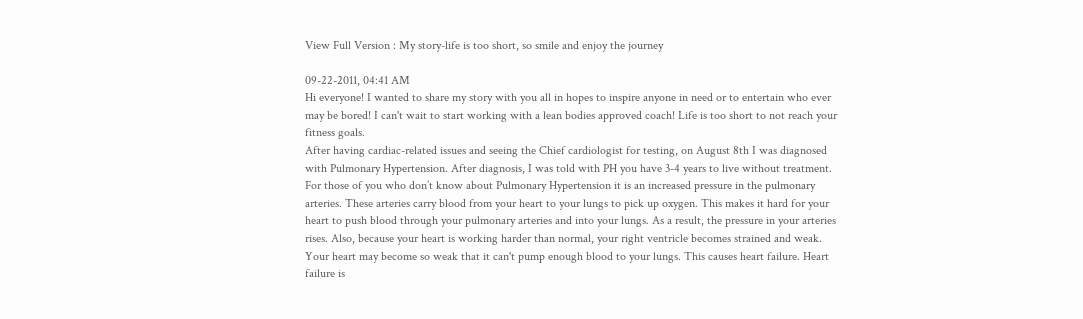View Full Version : My story-life is too short, so smile and enjoy the journey

09-22-2011, 04:41 AM
Hi everyone! I wanted to share my story with you all in hopes to inspire anyone in need or to entertain who ever may be bored! I can't wait to start working with a lean bodies approved coach! Life is too short to not reach your fitness goals.
After having cardiac-related issues and seeing the Chief cardiologist for testing, on August 8th I was diagnosed with Pulmonary Hypertension. After diagnosis, I was told with PH you have 3-4 years to live without treatment. For those of you who don’t know about Pulmonary Hypertension it is an increased pressure in the pulmonary arteries. These arteries carry blood from your heart to your lungs to pick up oxygen. This makes it hard for your heart to push blood through your pulmonary arteries and into your lungs. As a result, the pressure in your arteries rises. Also, because your heart is working harder than normal, your right ventricle becomes strained and weak. Your heart may become so weak that it can't pump enough blood to your lungs. This causes heart failure. Heart failure is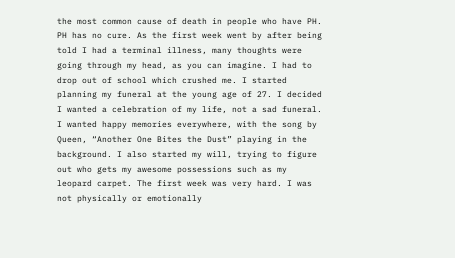the most common cause of death in people who have PH. PH has no cure. As the first week went by after being told I had a terminal illness, many thoughts were going through my head, as you can imagine. I had to drop out of school which crushed me. I started planning my funeral at the young age of 27. I decided I wanted a celebration of my life, not a sad funeral. I wanted happy memories everywhere, with the song by Queen, “Another One Bites the Dust” playing in the background. I also started my will, trying to figure out who gets my awesome possessions such as my leopard carpet. The first week was very hard. I was not physically or emotionally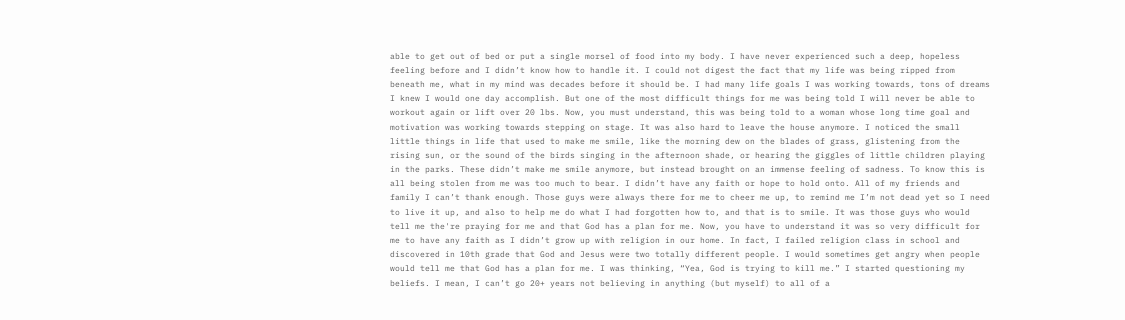able to get out of bed or put a single morsel of food into my body. I have never experienced such a deep, hopeless feeling before and I didn’t know how to handle it. I could not digest the fact that my life was being ripped from beneath me, what in my mind was decades before it should be. I had many life goals I was working towards, tons of dreams I knew I would one day accomplish. But one of the most difficult things for me was being told I will never be able to workout again or lift over 20 lbs. Now, you must understand, this was being told to a woman whose long time goal and motivation was working towards stepping on stage. It was also hard to leave the house anymore. I noticed the small little things in life that used to make me smile, like the morning dew on the blades of grass, glistening from the rising sun, or the sound of the birds singing in the afternoon shade, or hearing the giggles of little children playing in the parks. These didn’t make me smile anymore, but instead brought on an immense feeling of sadness. To know this is all being stolen from me was too much to bear. I didn’t have any faith or hope to hold onto. All of my friends and family I can’t thank enough. Those guys were always there for me to cheer me up, to remind me I’m not dead yet so I need to live it up, and also to help me do what I had forgotten how to, and that is to smile. It was those guys who would tell me the're praying for me and that God has a plan for me. Now, you have to understand it was so very difficult for me to have any faith as I didn’t grow up with religion in our home. In fact, I failed religion class in school and discovered in 10th grade that God and Jesus were two totally different people. I would sometimes get angry when people would tell me that God has a plan for me. I was thinking, “Yea, God is trying to kill me.” I started questioning my beliefs. I mean, I can’t go 20+ years not believing in anything (but myself) to all of a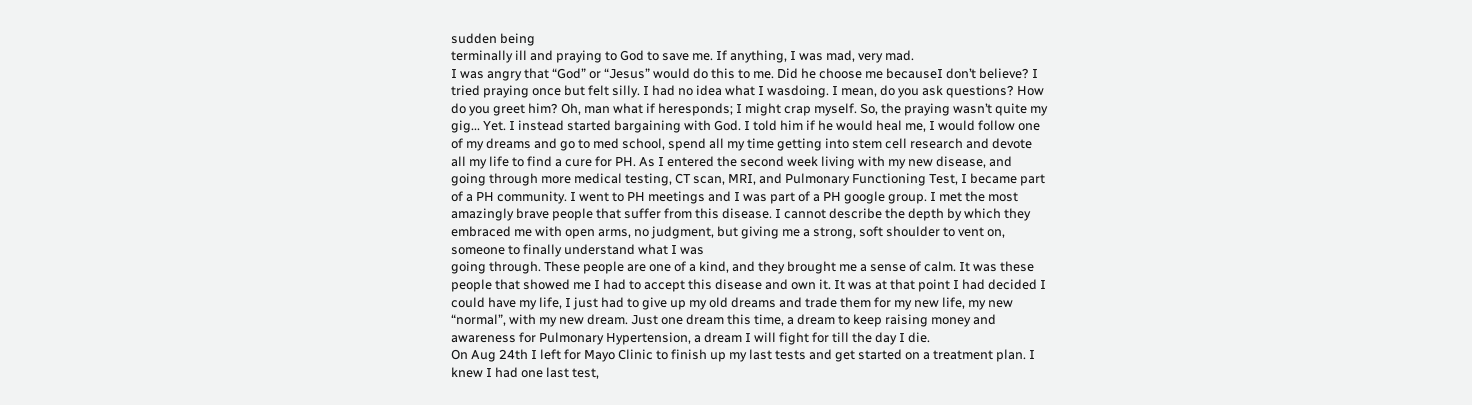sudden being
terminally ill and praying to God to save me. If anything, I was mad, very mad.
I was angry that “God” or “Jesus” would do this to me. Did he choose me becauseI don’t believe? I tried praying once but felt silly. I had no idea what I wasdoing. I mean, do you ask questions? How do you greet him? Oh, man what if heresponds; I might crap myself. So, the praying wasn’t quite my gig... Yet. I instead started bargaining with God. I told him if he would heal me, I would follow one of my dreams and go to med school, spend all my time getting into stem cell research and devote all my life to find a cure for PH. As I entered the second week living with my new disease, and going through more medical testing, CT scan, MRI, and Pulmonary Functioning Test, I became part of a PH community. I went to PH meetings and I was part of a PH google group. I met the most amazingly brave people that suffer from this disease. I cannot describe the depth by which they embraced me with open arms, no judgment, but giving me a strong, soft shoulder to vent on, someone to finally understand what I was
going through. These people are one of a kind, and they brought me a sense of calm. It was these people that showed me I had to accept this disease and own it. It was at that point I had decided I could have my life, I just had to give up my old dreams and trade them for my new life, my new “normal”, with my new dream. Just one dream this time, a dream to keep raising money and awareness for Pulmonary Hypertension, a dream I will fight for till the day I die.
On Aug 24th I left for Mayo Clinic to finish up my last tests and get started on a treatment plan. I knew I had one last test,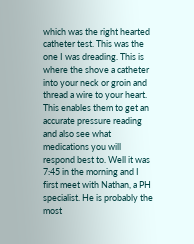which was the right hearted catheter test. This was the one I was dreading. This is where the shove a catheter into your neck or groin and thread a wire to your heart. This enables them to get an accurate pressure reading and also see what medications you will respond best to. Well it was 7:45 in the morning and I first meet with Nathan, a PH specialist. He is probably the most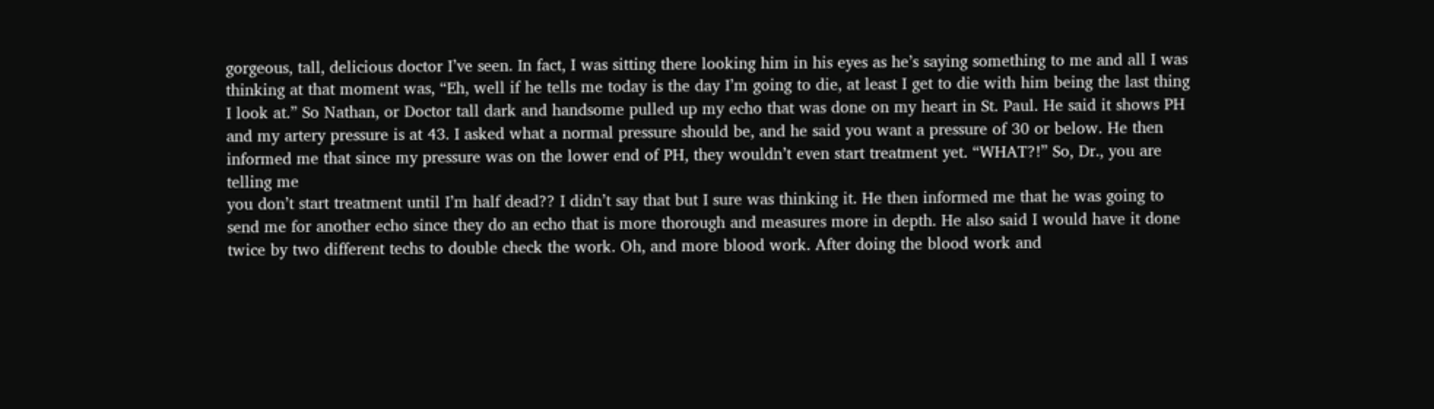gorgeous, tall, delicious doctor I’ve seen. In fact, I was sitting there looking him in his eyes as he’s saying something to me and all I was thinking at that moment was, “Eh, well if he tells me today is the day I’m going to die, at least I get to die with him being the last thing I look at.” So Nathan, or Doctor tall dark and handsome pulled up my echo that was done on my heart in St. Paul. He said it shows PH and my artery pressure is at 43. I asked what a normal pressure should be, and he said you want a pressure of 30 or below. He then informed me that since my pressure was on the lower end of PH, they wouldn’t even start treatment yet. “WHAT?!” So, Dr., you are telling me
you don’t start treatment until I’m half dead?? I didn’t say that but I sure was thinking it. He then informed me that he was going to send me for another echo since they do an echo that is more thorough and measures more in depth. He also said I would have it done twice by two different techs to double check the work. Oh, and more blood work. After doing the blood work and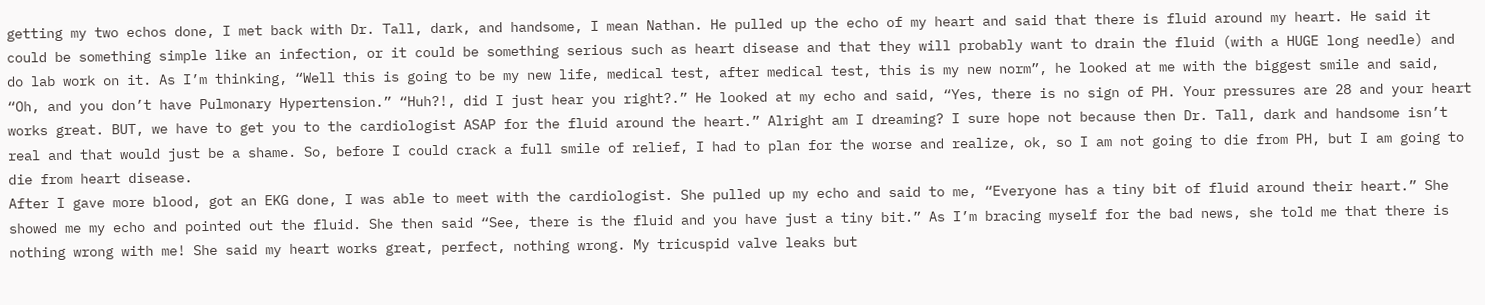getting my two echos done, I met back with Dr. Tall, dark, and handsome, I mean Nathan. He pulled up the echo of my heart and said that there is fluid around my heart. He said it could be something simple like an infection, or it could be something serious such as heart disease and that they will probably want to drain the fluid (with a HUGE long needle) and do lab work on it. As I’m thinking, “Well this is going to be my new life, medical test, after medical test, this is my new norm”, he looked at me with the biggest smile and said, “Oh, and you don’t have Pulmonary Hypertension.” “Huh?!, did I just hear you right?.” He looked at my echo and said, “Yes, there is no sign of PH. Your pressures are 28 and your heart works great. BUT, we have to get you to the cardiologist ASAP for the fluid around the heart.” Alright am I dreaming? I sure hope not because then Dr. Tall, dark and handsome isn’t real and that would just be a shame. So, before I could crack a full smile of relief, I had to plan for the worse and realize, ok, so I am not going to die from PH, but I am going to die from heart disease.
After I gave more blood, got an EKG done, I was able to meet with the cardiologist. She pulled up my echo and said to me, “Everyone has a tiny bit of fluid around their heart.” She showed me my echo and pointed out the fluid. She then said “See, there is the fluid and you have just a tiny bit.” As I’m bracing myself for the bad news, she told me that there is nothing wrong with me! She said my heart works great, perfect, nothing wrong. My tricuspid valve leaks but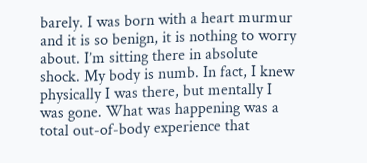barely. I was born with a heart murmur and it is so benign, it is nothing to worry about. I’m sitting there in absolute shock. My body is numb. In fact, I knew physically I was there, but mentally I was gone. What was happening was a total out-of-body experience that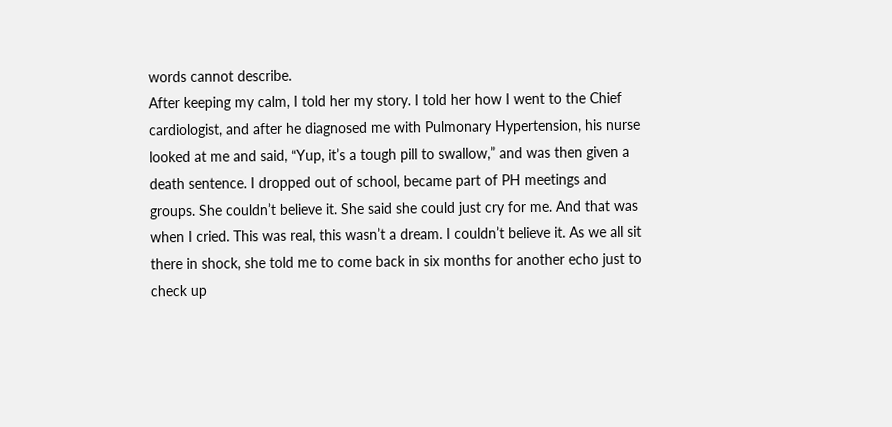words cannot describe.
After keeping my calm, I told her my story. I told her how I went to the Chief cardiologist, and after he diagnosed me with Pulmonary Hypertension, his nurse looked at me and said, “Yup, it’s a tough pill to swallow,” and was then given a death sentence. I dropped out of school, became part of PH meetings and groups. She couldn’t believe it. She said she could just cry for me. And that was when I cried. This was real, this wasn’t a dream. I couldn’t believe it. As we all sit there in shock, she told me to come back in six months for another echo just to check up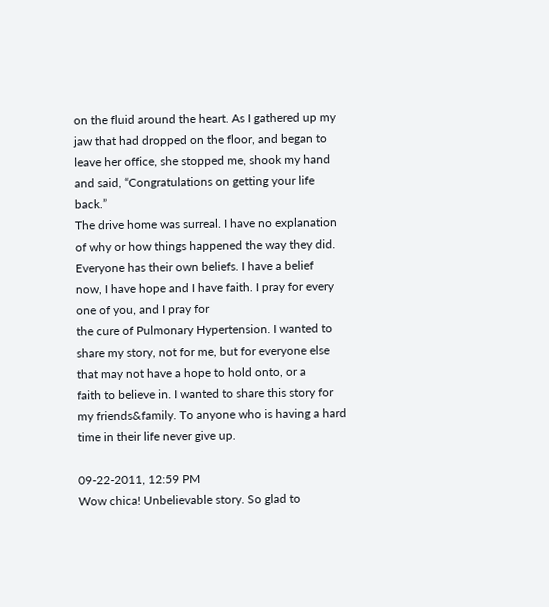on the fluid around the heart. As I gathered up my jaw that had dropped on the floor, and began to leave her office, she stopped me, shook my hand and said, “Congratulations on getting your life back.”
The drive home was surreal. I have no explanation of why or how things happened the way they did. Everyone has their own beliefs. I have a belief
now, I have hope and I have faith. I pray for every one of you, and I pray for
the cure of Pulmonary Hypertension. I wanted to share my story, not for me, but for everyone else that may not have a hope to hold onto, or a
faith to believe in. I wanted to share this story for my friends&family. To anyone who is having a hard time in their life never give up.

09-22-2011, 12:59 PM
Wow chica! Unbelievable story. So glad to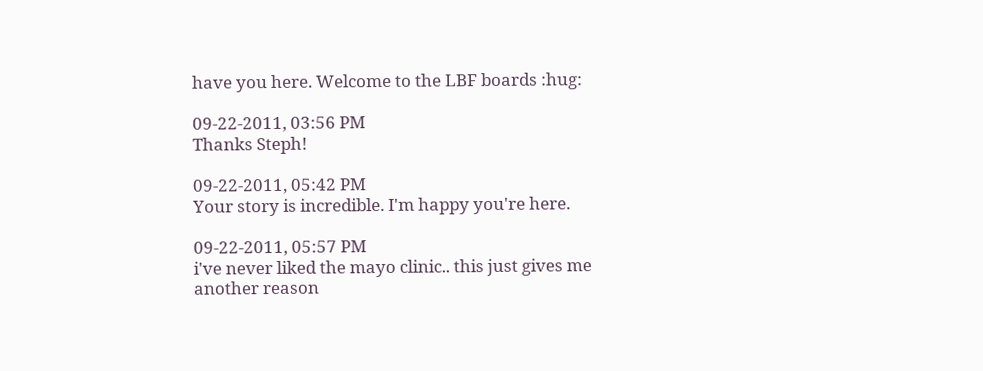have you here. Welcome to the LBF boards :hug:

09-22-2011, 03:56 PM
Thanks Steph!

09-22-2011, 05:42 PM
Your story is incredible. I'm happy you're here.

09-22-2011, 05:57 PM
i've never liked the mayo clinic.. this just gives me another reason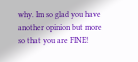why. Im so glad you have another opinion but more so that you are FINE!